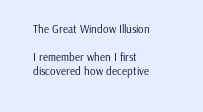The Great Window Illusion

I remember when I first discovered how deceptive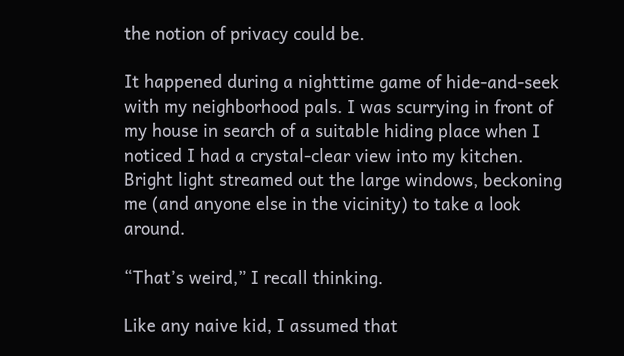the notion of privacy could be.

It happened during a nighttime game of hide-and-seek with my neighborhood pals. I was scurrying in front of my house in search of a suitable hiding place when I noticed I had a crystal-clear view into my kitchen. Bright light streamed out the large windows, beckoning me (and anyone else in the vicinity) to take a look around.

“That’s weird,” I recall thinking.

Like any naive kid, I assumed that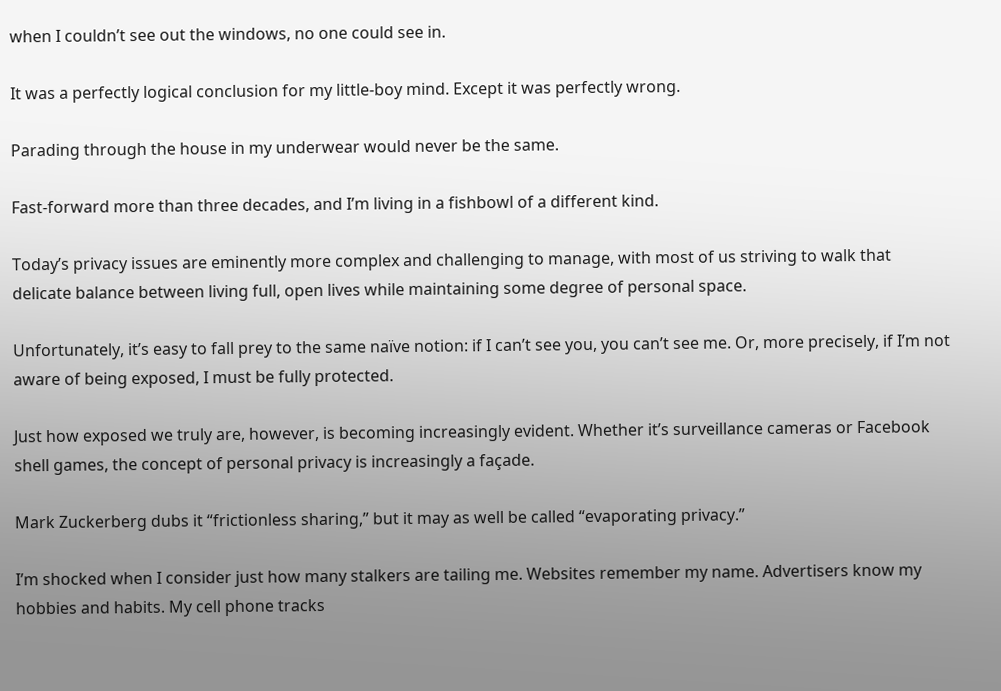when I couldn’t see out the windows, no one could see in.

It was a perfectly logical conclusion for my little-boy mind. Except it was perfectly wrong.

Parading through the house in my underwear would never be the same.

Fast-forward more than three decades, and I’m living in a fishbowl of a different kind.

Today’s privacy issues are eminently more complex and challenging to manage, with most of us striving to walk that delicate balance between living full, open lives while maintaining some degree of personal space.

Unfortunately, it’s easy to fall prey to the same naïve notion: if I can’t see you, you can’t see me. Or, more precisely, if I’m not aware of being exposed, I must be fully protected.

Just how exposed we truly are, however, is becoming increasingly evident. Whether it’s surveillance cameras or Facebook shell games, the concept of personal privacy is increasingly a façade.

Mark Zuckerberg dubs it “frictionless sharing,” but it may as well be called “evaporating privacy.”

I’m shocked when I consider just how many stalkers are tailing me. Websites remember my name. Advertisers know my hobbies and habits. My cell phone tracks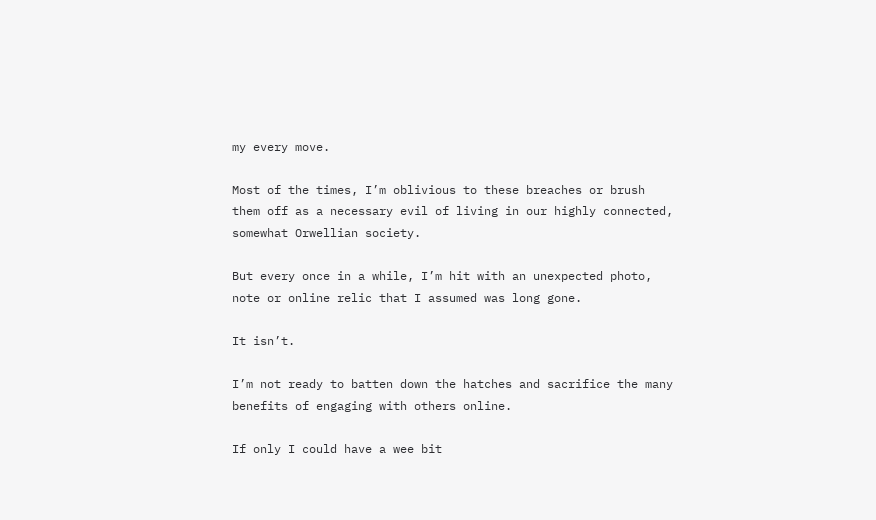my every move.

Most of the times, I’m oblivious to these breaches or brush them off as a necessary evil of living in our highly connected, somewhat Orwellian society.

But every once in a while, I’m hit with an unexpected photo, note or online relic that I assumed was long gone.

It isn’t.

I’m not ready to batten down the hatches and sacrifice the many benefits of engaging with others online.

If only I could have a wee bit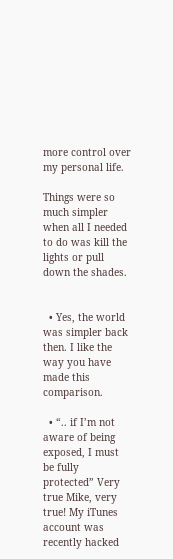more control over my personal life.

Things were so much simpler when all I needed to do was kill the lights or pull down the shades.


  • Yes, the world was simpler back then. I like the way you have made this comparison.

  • “.. if I’m not aware of being exposed, I must be fully protected” Very true Mike, very true! My iTunes account was recently hacked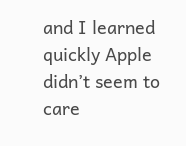and I learned quickly Apple didn’t seem to care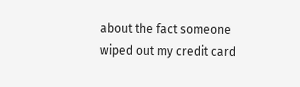about the fact someone wiped out my credit card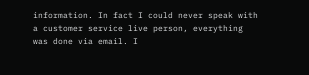information. In fact I could never speak with a customer service live person, everything was done via email. I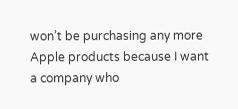won’t be purchasing any more Apple products because I want a company who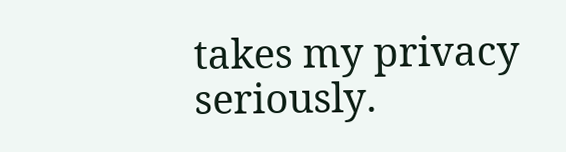takes my privacy seriously.